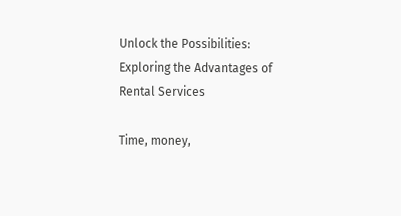Unlock the Possibilities: Exploring the Advantages of Rental Services

Time, money,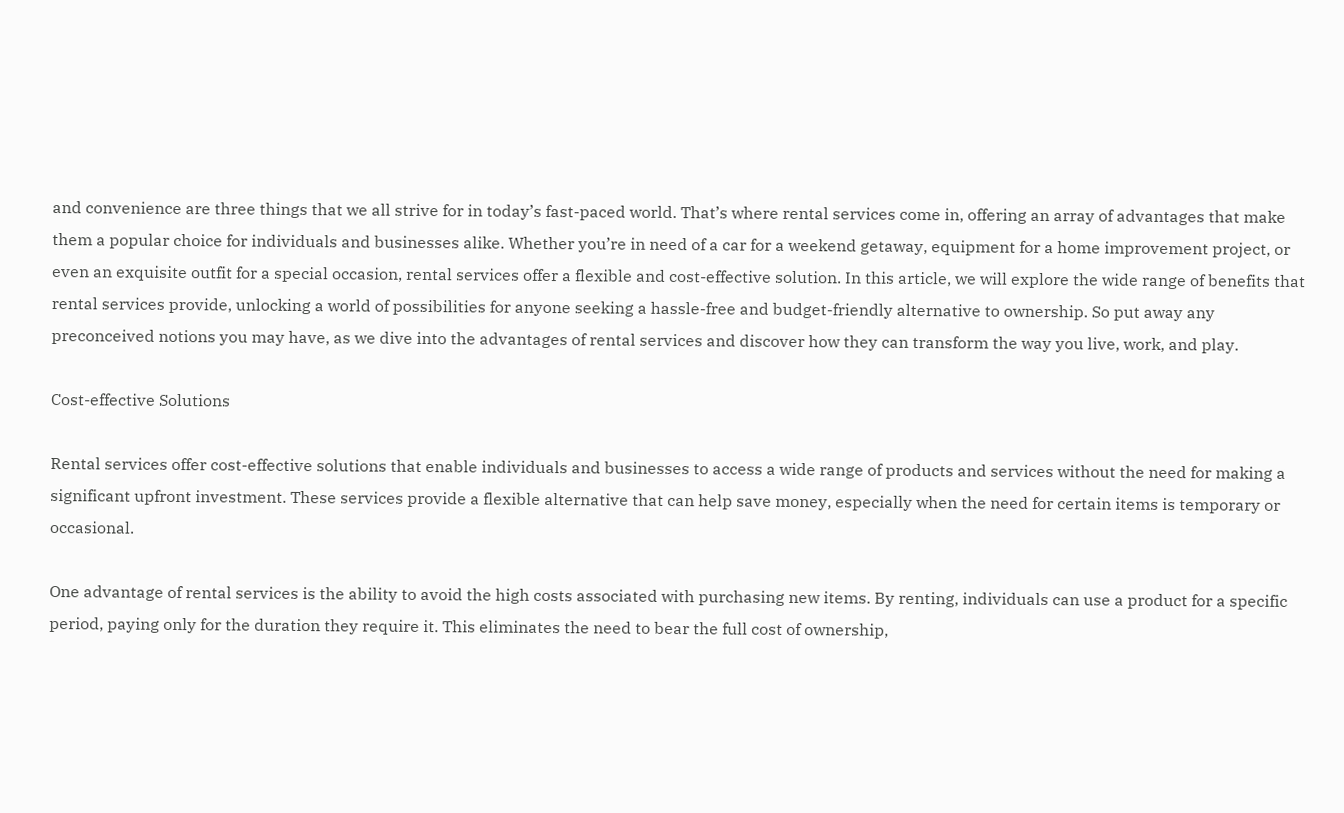and convenience are three things that we all strive for in today’s fast-paced world. That’s where rental services come in, offering an array of advantages that make them a popular choice for individuals and businesses alike. Whether you’re in need of a car for a weekend getaway, equipment for a home improvement project, or even an exquisite outfit for a special occasion, rental services offer a flexible and cost-effective solution. In this article, we will explore the wide range of benefits that rental services provide, unlocking a world of possibilities for anyone seeking a hassle-free and budget-friendly alternative to ownership. So put away any preconceived notions you may have, as we dive into the advantages of rental services and discover how they can transform the way you live, work, and play.

Cost-effective Solutions

Rental services offer cost-effective solutions that enable individuals and businesses to access a wide range of products and services without the need for making a significant upfront investment. These services provide a flexible alternative that can help save money, especially when the need for certain items is temporary or occasional.

One advantage of rental services is the ability to avoid the high costs associated with purchasing new items. By renting, individuals can use a product for a specific period, paying only for the duration they require it. This eliminates the need to bear the full cost of ownership,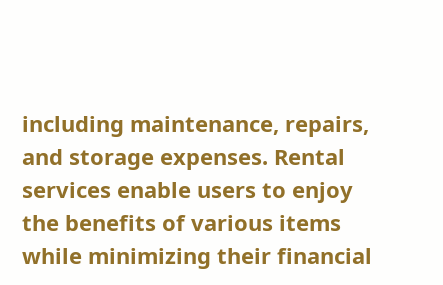including maintenance, repairs, and storage expenses. Rental services enable users to enjoy the benefits of various items while minimizing their financial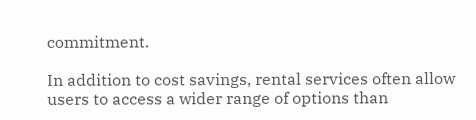commitment.

In addition to cost savings, rental services often allow users to access a wider range of options than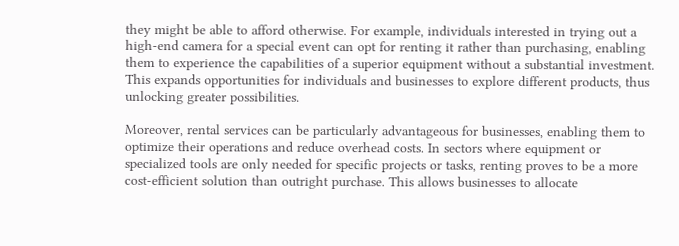they might be able to afford otherwise. For example, individuals interested in trying out a high-end camera for a special event can opt for renting it rather than purchasing, enabling them to experience the capabilities of a superior equipment without a substantial investment. This expands opportunities for individuals and businesses to explore different products, thus unlocking greater possibilities.

Moreover, rental services can be particularly advantageous for businesses, enabling them to optimize their operations and reduce overhead costs. In sectors where equipment or specialized tools are only needed for specific projects or tasks, renting proves to be a more cost-efficient solution than outright purchase. This allows businesses to allocate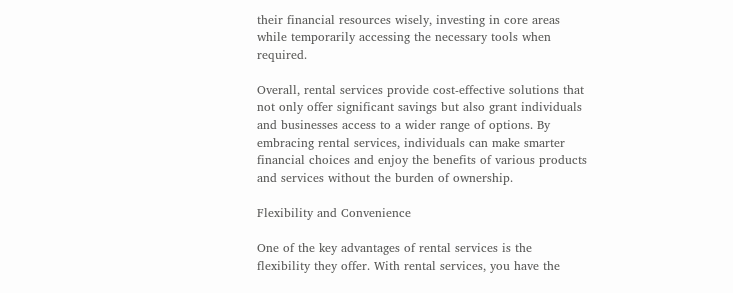their financial resources wisely, investing in core areas while temporarily accessing the necessary tools when required.

Overall, rental services provide cost-effective solutions that not only offer significant savings but also grant individuals and businesses access to a wider range of options. By embracing rental services, individuals can make smarter financial choices and enjoy the benefits of various products and services without the burden of ownership.

Flexibility and Convenience

One of the key advantages of rental services is the flexibility they offer. With rental services, you have the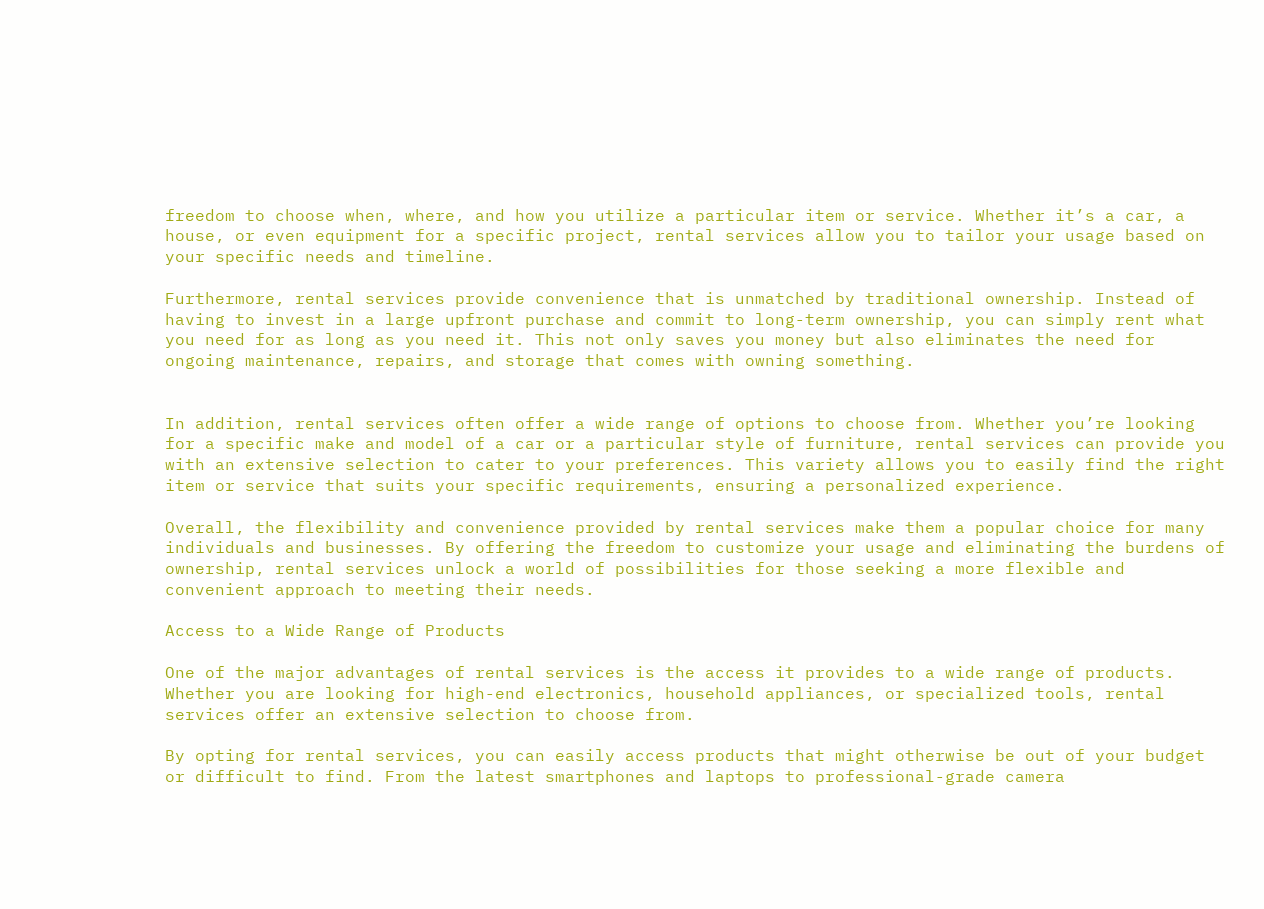freedom to choose when, where, and how you utilize a particular item or service. Whether it’s a car, a house, or even equipment for a specific project, rental services allow you to tailor your usage based on your specific needs and timeline.

Furthermore, rental services provide convenience that is unmatched by traditional ownership. Instead of having to invest in a large upfront purchase and commit to long-term ownership, you can simply rent what you need for as long as you need it. This not only saves you money but also eliminates the need for ongoing maintenance, repairs, and storage that comes with owning something.


In addition, rental services often offer a wide range of options to choose from. Whether you’re looking for a specific make and model of a car or a particular style of furniture, rental services can provide you with an extensive selection to cater to your preferences. This variety allows you to easily find the right item or service that suits your specific requirements, ensuring a personalized experience.

Overall, the flexibility and convenience provided by rental services make them a popular choice for many individuals and businesses. By offering the freedom to customize your usage and eliminating the burdens of ownership, rental services unlock a world of possibilities for those seeking a more flexible and convenient approach to meeting their needs.

Access to a Wide Range of Products

One of the major advantages of rental services is the access it provides to a wide range of products. Whether you are looking for high-end electronics, household appliances, or specialized tools, rental services offer an extensive selection to choose from.

By opting for rental services, you can easily access products that might otherwise be out of your budget or difficult to find. From the latest smartphones and laptops to professional-grade camera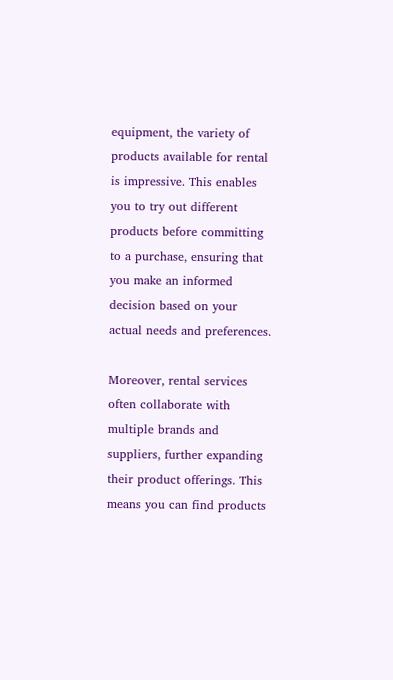equipment, the variety of products available for rental is impressive. This enables you to try out different products before committing to a purchase, ensuring that you make an informed decision based on your actual needs and preferences.

Moreover, rental services often collaborate with multiple brands and suppliers, further expanding their product offerings. This means you can find products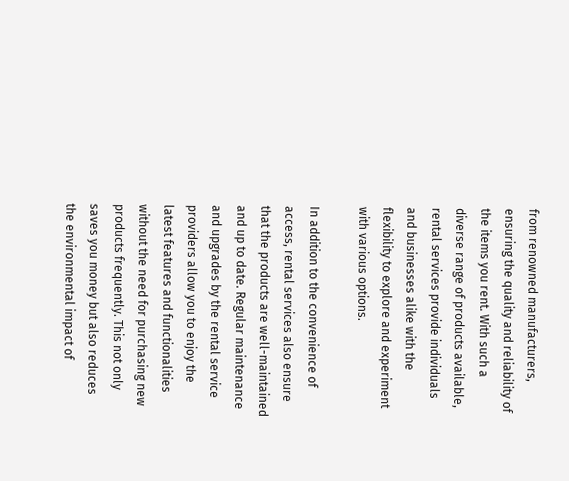from renowned manufacturers, ensuring the quality and reliability of the items you rent. With such a diverse range of products available, rental services provide individuals and businesses alike with the flexibility to explore and experiment with various options.

In addition to the convenience of access, rental services also ensure that the products are well-maintained and up to date. Regular maintenance and upgrades by the rental service providers allow you to enjoy the latest features and functionalities without the need for purchasing new products frequently. This not only saves you money but also reduces the environmental impact of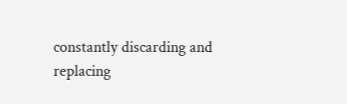constantly discarding and replacing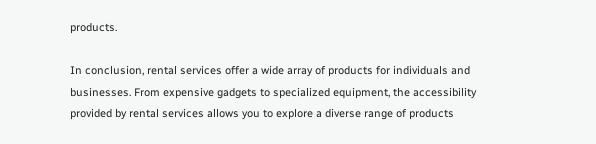products.

In conclusion, rental services offer a wide array of products for individuals and businesses. From expensive gadgets to specialized equipment, the accessibility provided by rental services allows you to explore a diverse range of products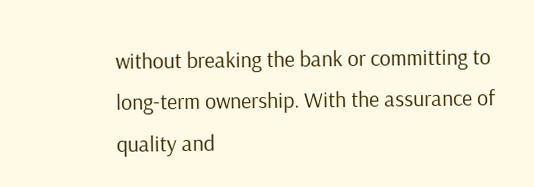without breaking the bank or committing to long-term ownership. With the assurance of quality and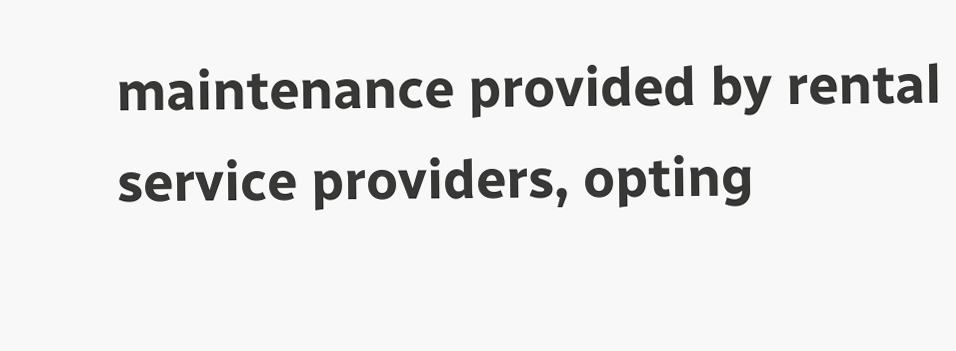maintenance provided by rental service providers, opting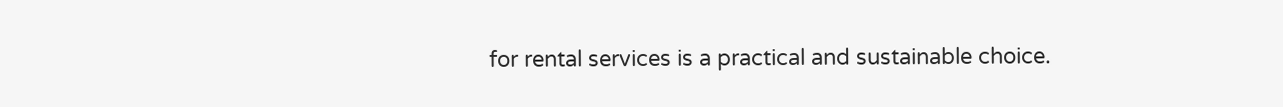for rental services is a practical and sustainable choice.